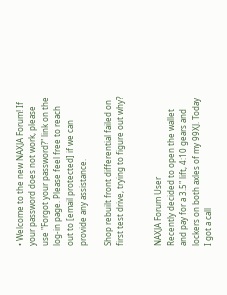• Welcome to the new NAXJA Forum! If your password does not work, please use "Forgot your password?" link on the log-in page. Please feel free to reach out to [email protected] if we can provide any assistance.

Shop rebuilt front differential failed on first test drive, trying to figure out why?


NAXJA Forum User
Recently decided to open the wallet and pay for a 3.5" lift, 4:10 gears and lockers on both axles of my 99XJ. Today I got a call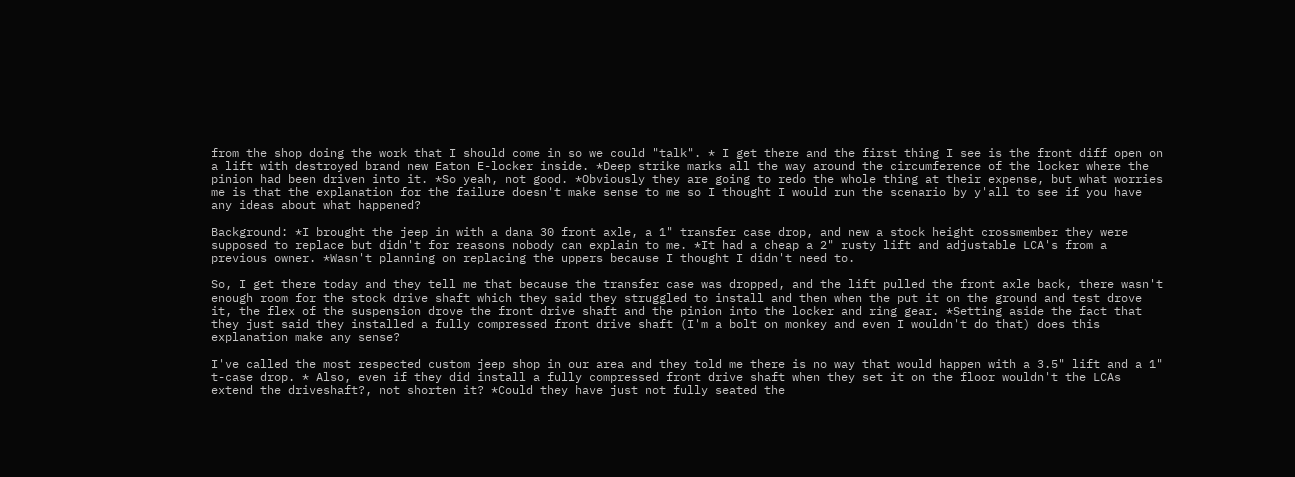from the shop doing the work that I should come in so we could "talk". * I get there and the first thing I see is the front diff open on a lift with destroyed brand new Eaton E-locker inside. *Deep strike marks all the way around the circumference of the locker where the pinion had been driven into it. *So yeah, not good. *Obviously they are going to redo the whole thing at their expense, but what worries me is that the explanation for the failure doesn't make sense to me so I thought I would run the scenario by y'all to see if you have any ideas about what happened?

Background: *I brought the jeep in with a dana 30 front axle, a 1" transfer case drop, and new a stock height crossmember they were supposed to replace but didn't for reasons nobody can explain to me. *It had a cheap a 2" rusty lift and adjustable LCA's from a previous owner. *Wasn't planning on replacing the uppers because I thought I didn't need to.

So, I get there today and they tell me that because the transfer case was dropped, and the lift pulled the front axle back, there wasn't enough room for the stock drive shaft which they said they struggled to install and then when the put it on the ground and test drove it, the flex of the suspension drove the front drive shaft and the pinion into the locker and ring gear. *Setting aside the fact that they just said they installed a fully compressed front drive shaft (I'm a bolt on monkey and even I wouldn't do that) does this explanation make any sense?

I've called the most respected custom jeep shop in our area and they told me there is no way that would happen with a 3.5" lift and a 1" t-case drop. * Also, even if they did install a fully compressed front drive shaft when they set it on the floor wouldn't the LCAs extend the driveshaft?, not shorten it? *Could they have just not fully seated the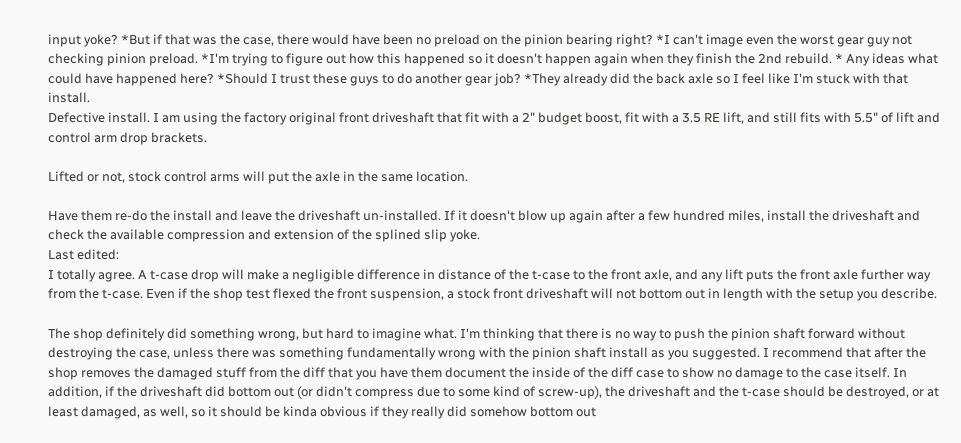input yoke? *But if that was the case, there would have been no preload on the pinion bearing right? *I can't image even the worst gear guy not checking pinion preload. *I'm trying to figure out how this happened so it doesn't happen again when they finish the 2nd rebuild. * Any ideas what could have happened here? *Should I trust these guys to do another gear job? *They already did the back axle so I feel like I'm stuck with that install.
Defective install. I am using the factory original front driveshaft that fit with a 2" budget boost, fit with a 3.5 RE lift, and still fits with 5.5" of lift and control arm drop brackets.

Lifted or not, stock control arms will put the axle in the same location.

Have them re-do the install and leave the driveshaft un-installed. If it doesn't blow up again after a few hundred miles, install the driveshaft and check the available compression and extension of the splined slip yoke.
Last edited:
I totally agree. A t-case drop will make a negligible difference in distance of the t-case to the front axle, and any lift puts the front axle further way from the t-case. Even if the shop test flexed the front suspension, a stock front driveshaft will not bottom out in length with the setup you describe.

The shop definitely did something wrong, but hard to imagine what. I'm thinking that there is no way to push the pinion shaft forward without destroying the case, unless there was something fundamentally wrong with the pinion shaft install as you suggested. I recommend that after the shop removes the damaged stuff from the diff that you have them document the inside of the diff case to show no damage to the case itself. In addition, if the driveshaft did bottom out (or didn't compress due to some kind of screw-up), the driveshaft and the t-case should be destroyed, or at least damaged, as well, so it should be kinda obvious if they really did somehow bottom out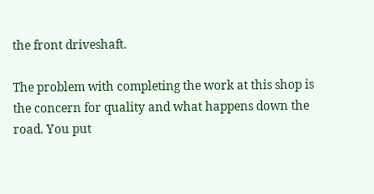the front driveshaft.

The problem with completing the work at this shop is the concern for quality and what happens down the road. You put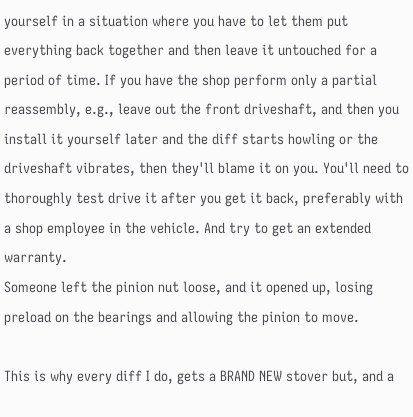yourself in a situation where you have to let them put everything back together and then leave it untouched for a period of time. If you have the shop perform only a partial reassembly, e.g., leave out the front driveshaft, and then you install it yourself later and the diff starts howling or the driveshaft vibrates, then they'll blame it on you. You'll need to thoroughly test drive it after you get it back, preferably with a shop employee in the vehicle. And try to get an extended warranty.
Someone left the pinion nut loose, and it opened up, losing preload on the bearings and allowing the pinion to move.

This is why every diff I do, gets a BRAND NEW stover but, and a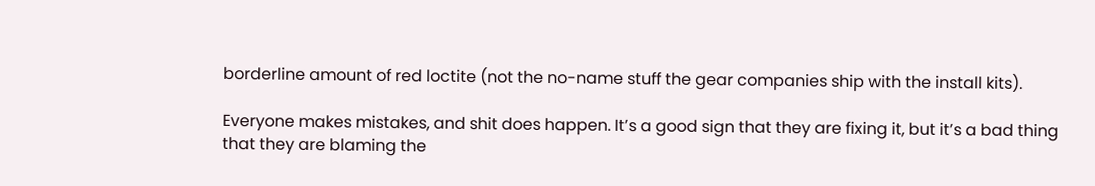borderline amount of red loctite (not the no-name stuff the gear companies ship with the install kits).

Everyone makes mistakes, and shit does happen. It’s a good sign that they are fixing it, but it’s a bad thing that they are blaming the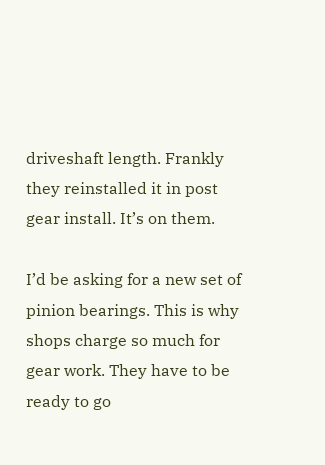driveshaft length. Frankly they reinstalled it in post gear install. It’s on them.

I’d be asking for a new set of pinion bearings. This is why shops charge so much for gear work. They have to be ready to go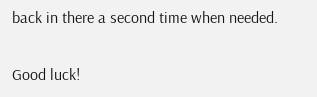back in there a second time when needed.

Good luck!